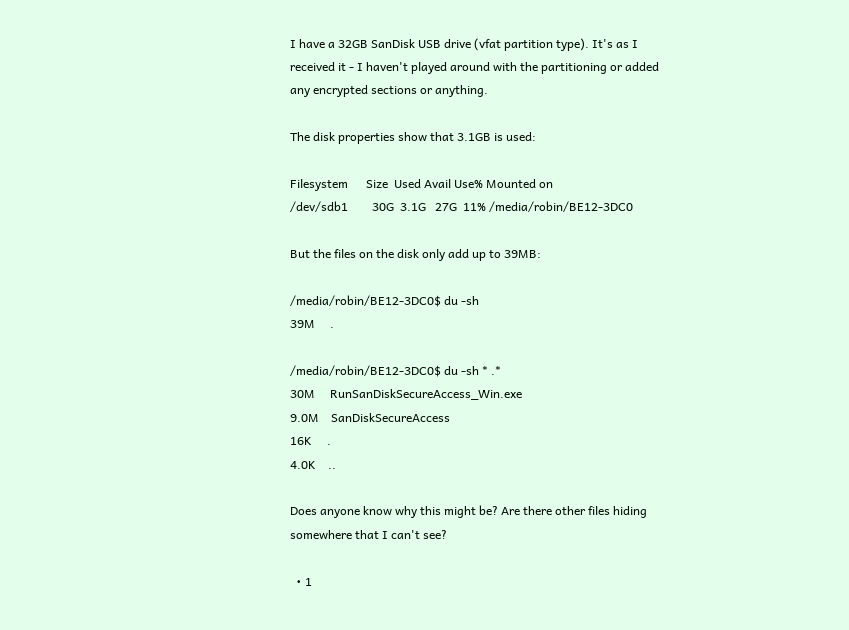I have a 32GB SanDisk USB drive (vfat partition type). It's as I received it - I haven't played around with the partitioning or added any encrypted sections or anything.

The disk properties show that 3.1GB is used:

Filesystem      Size  Used Avail Use% Mounted on
/dev/sdb1        30G  3.1G   27G  11% /media/robin/BE12-3DC0

But the files on the disk only add up to 39MB:

/media/robin/BE12-3DC0$ du -sh
39M     .

/media/robin/BE12-3DC0$ du -sh * .*
30M     RunSanDiskSecureAccess_Win.exe
9.0M    SanDiskSecureAccess
16K     .
4.0K    ..

Does anyone know why this might be? Are there other files hiding somewhere that I can't see?

  • 1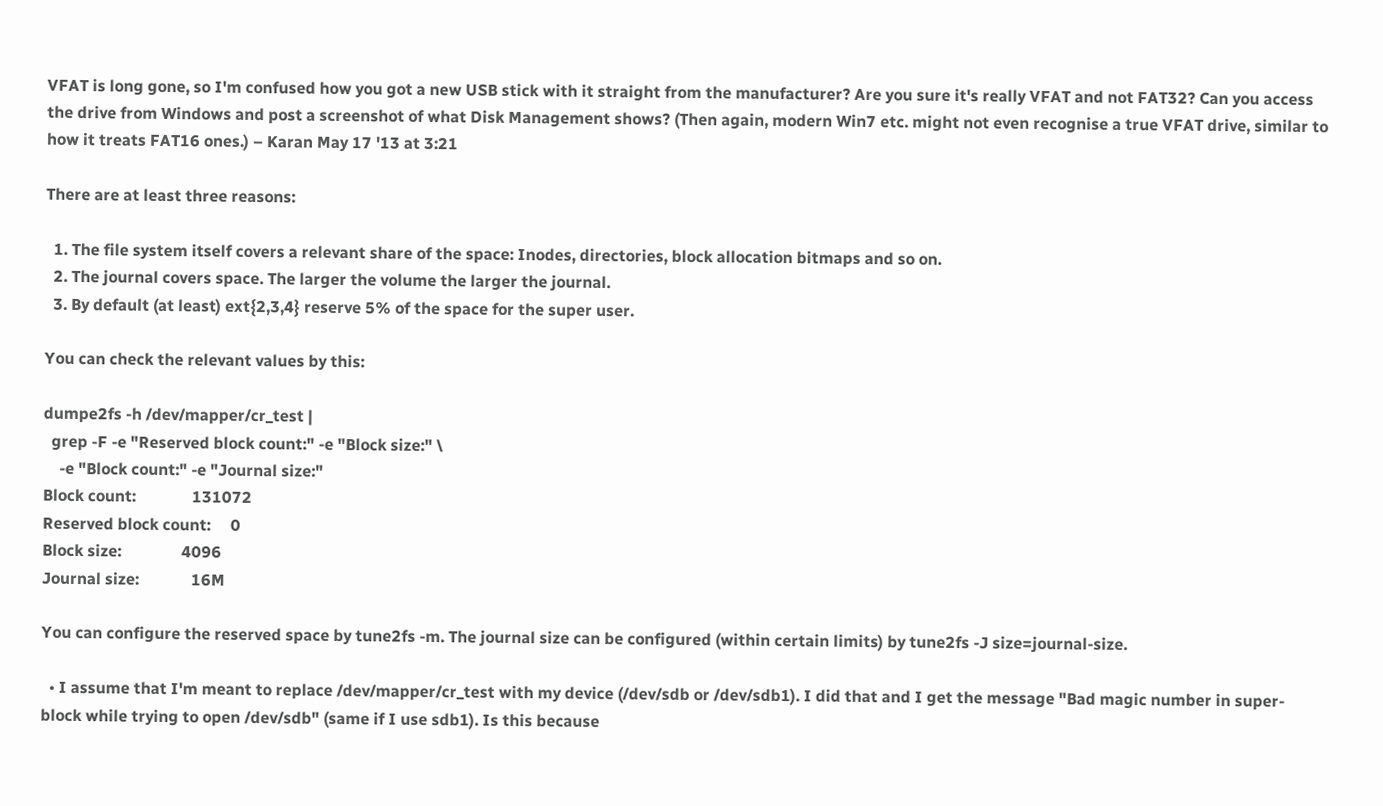VFAT is long gone, so I'm confused how you got a new USB stick with it straight from the manufacturer? Are you sure it's really VFAT and not FAT32? Can you access the drive from Windows and post a screenshot of what Disk Management shows? (Then again, modern Win7 etc. might not even recognise a true VFAT drive, similar to how it treats FAT16 ones.) – Karan May 17 '13 at 3:21

There are at least three reasons:

  1. The file system itself covers a relevant share of the space: Inodes, directories, block allocation bitmaps and so on.
  2. The journal covers space. The larger the volume the larger the journal.
  3. By default (at least) ext{2,3,4} reserve 5% of the space for the super user.

You can check the relevant values by this:

dumpe2fs -h /dev/mapper/cr_test |
  grep -F -e "Reserved block count:" -e "Block size:" \
    -e "Block count:" -e "Journal size:"
Block count:              131072
Reserved block count:     0
Block size:               4096
Journal size:             16M

You can configure the reserved space by tune2fs -m. The journal size can be configured (within certain limits) by tune2fs -J size=journal-size.

  • I assume that I'm meant to replace /dev/mapper/cr_test with my device (/dev/sdb or /dev/sdb1). I did that and I get the message "Bad magic number in super-block while trying to open /dev/sdb" (same if I use sdb1). Is this because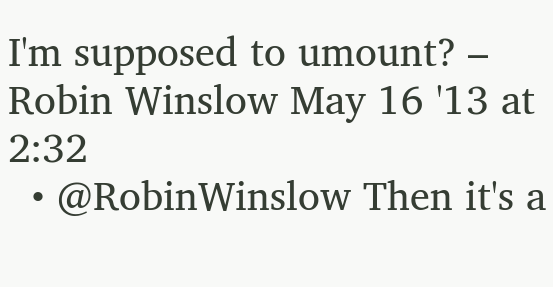I'm supposed to umount? – Robin Winslow May 16 '13 at 2:32
  • @RobinWinslow Then it's a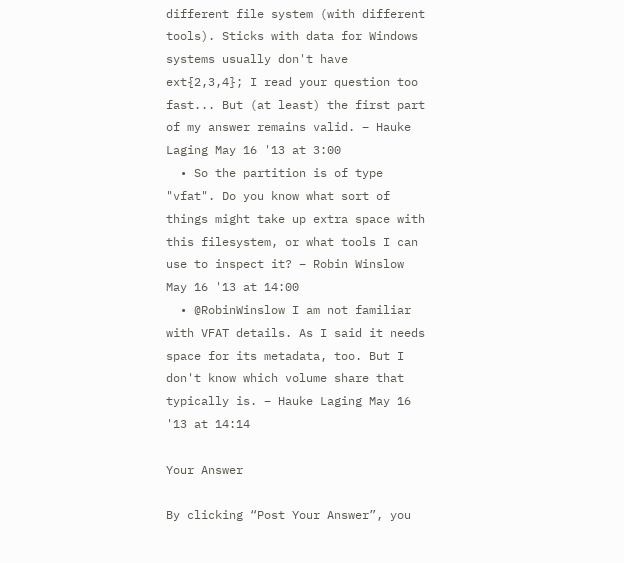different file system (with different tools). Sticks with data for Windows systems usually don't have ext{2,3,4}; I read your question too fast... But (at least) the first part of my answer remains valid. – Hauke Laging May 16 '13 at 3:00
  • So the partition is of type "vfat". Do you know what sort of things might take up extra space with this filesystem, or what tools I can use to inspect it? – Robin Winslow May 16 '13 at 14:00
  • @RobinWinslow I am not familiar with VFAT details. As I said it needs space for its metadata, too. But I don't know which volume share that typically is. – Hauke Laging May 16 '13 at 14:14

Your Answer

By clicking “Post Your Answer”, you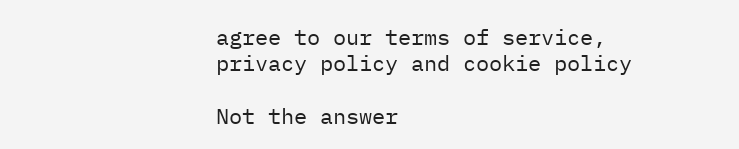agree to our terms of service, privacy policy and cookie policy

Not the answer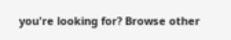you're looking for? Browse other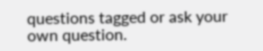questions tagged or ask your own question.